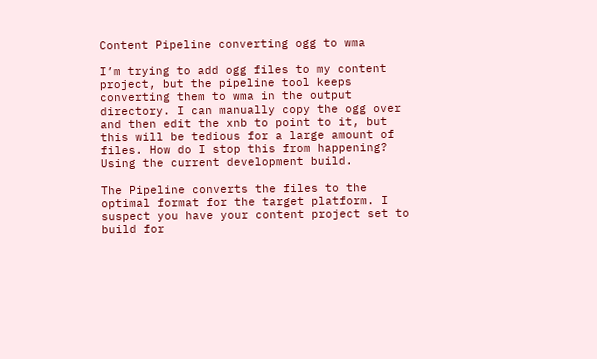Content Pipeline converting ogg to wma

I’m trying to add ogg files to my content project, but the pipeline tool keeps converting them to wma in the output directory. I can manually copy the ogg over and then edit the xnb to point to it, but this will be tedious for a large amount of files. How do I stop this from happening? Using the current development build.

The Pipeline converts the files to the optimal format for the target platform. I suspect you have your content project set to build for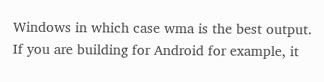Windows in which case wma is the best output. If you are building for Android for example, it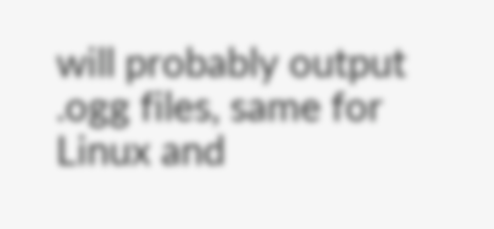will probably output .ogg files, same for Linux and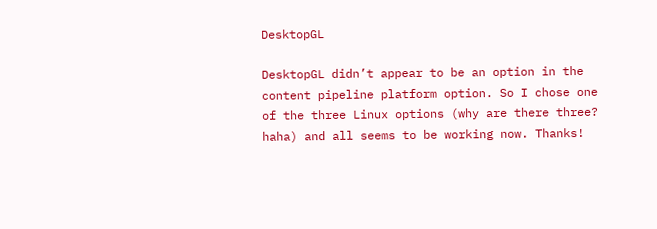DesktopGL

DesktopGL didn’t appear to be an option in the content pipeline platform option. So I chose one of the three Linux options (why are there three? haha) and all seems to be working now. Thanks!